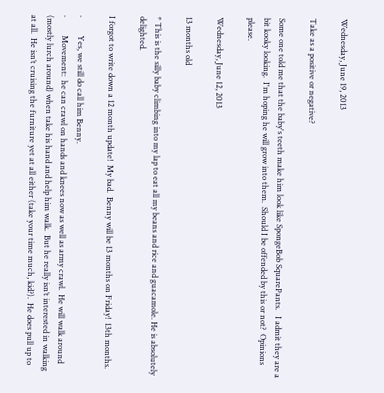Wednesday, June 19, 2013

Take as a positive or negative?

Some one told me that the baby's teeth make him look like SpongeBob SquarePants.   I admit they are a bit kooky looking.  I'm hoping he will grow into them.  Should I be offended by this or not?  Opinions please.

Wednesday, June 12, 2013

13 months old

* This is the silly baby climbing into my lap to eat all my beans and rice and guacamole. He is absolutely delighted.

I forgot to write down a 12 month update!  My bad.  Benny will be 13 months on Friday!  13th months.

·         Yes, we still do call him Benny.
·         Movement:  he can crawl on hands and knees now as well as army crawl.  He will walk around (mostly lurch around) when take his hand and help him walk.  But he really isn’t interested in walking at all.  He isn’t cruising the furniture yet at all either (take your time much, kid?).  He does pull up to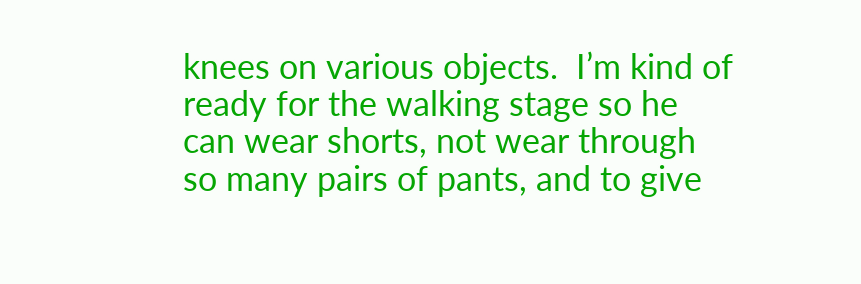knees on various objects.  I’m kind of ready for the walking stage so he can wear shorts, not wear through so many pairs of pants, and to give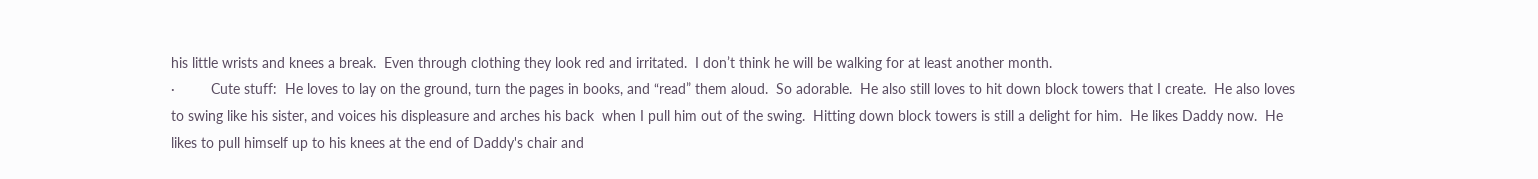his little wrists and knees a break.  Even through clothing they look red and irritated.  I don’t think he will be walking for at least another month.
·         Cute stuff:  He loves to lay on the ground, turn the pages in books, and “read” them aloud.  So adorable.  He also still loves to hit down block towers that I create.  He also loves to swing like his sister, and voices his displeasure and arches his back  when I pull him out of the swing.  Hitting down block towers is still a delight for him.  He likes Daddy now.  He likes to pull himself up to his knees at the end of Daddy's chair and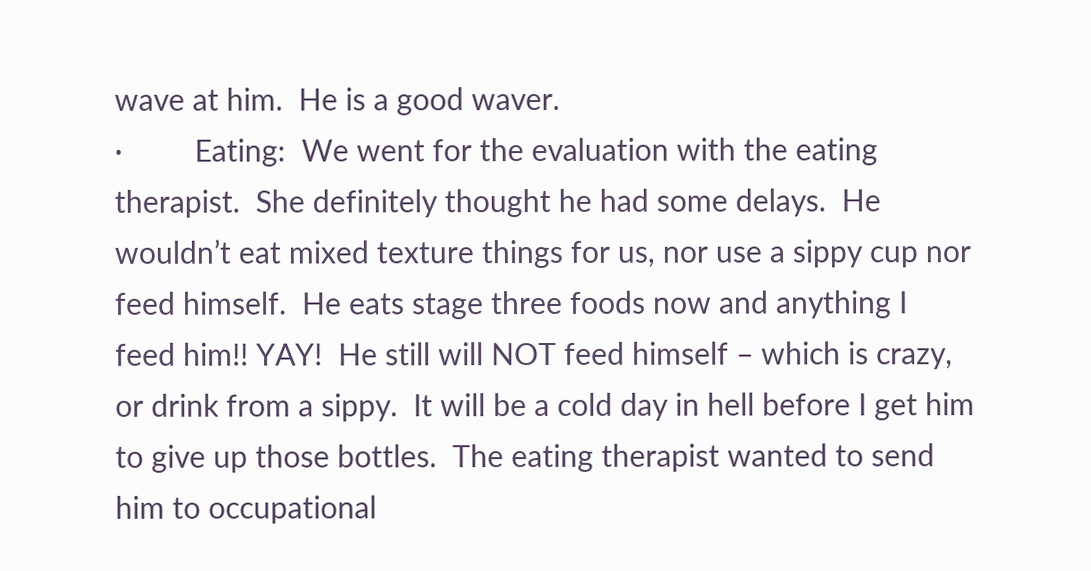wave at him.  He is a good waver.
·         Eating:  We went for the evaluation with the eating therapist.  She definitely thought he had some delays.  He wouldn’t eat mixed texture things for us, nor use a sippy cup nor feed himself.  He eats stage three foods now and anything I feed him!! YAY!  He still will NOT feed himself – which is crazy, or drink from a sippy.  It will be a cold day in hell before I get him to give up those bottles.  The eating therapist wanted to send him to occupational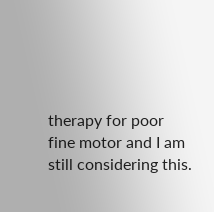therapy for poor fine motor and I am still considering this.